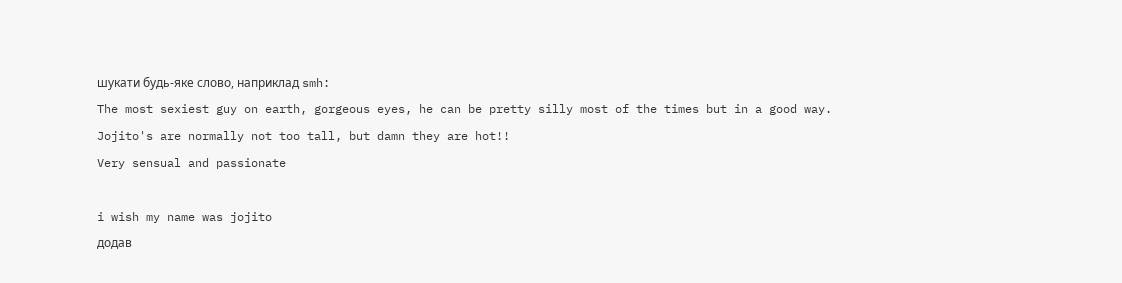шукати будь-яке слово, наприклад smh:
The most sexiest guy on earth, gorgeous eyes, he can be pretty silly most of the times but in a good way.
Jojito's are normally not too tall, but damn they are hot!!
Very sensual and passionate

i wish my name was jojito
додав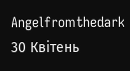Angelfromthedark 30 Квітень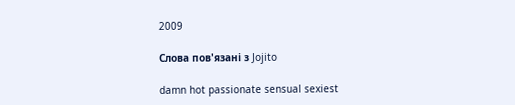2009

Слова пов'язані з Jojito

damn hot passionate sensual sexiest